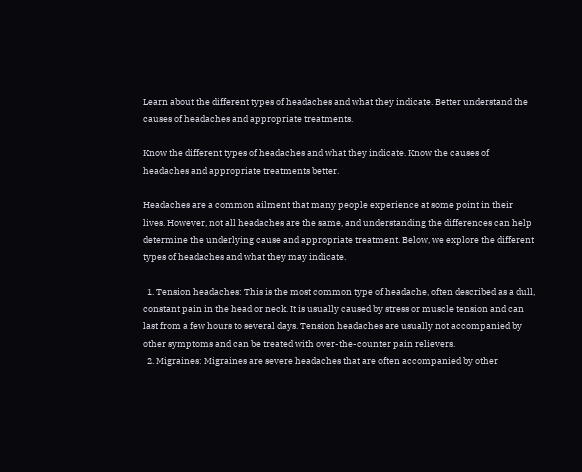Learn about the different types of headaches and what they indicate. Better understand the causes of headaches and appropriate treatments.

Know the different types of headaches and what they indicate. Know the causes of headaches and appropriate treatments better.

Headaches are a common ailment that many people experience at some point in their lives. However, not all headaches are the same, and understanding the differences can help determine the underlying cause and appropriate treatment. Below, we explore the different types of headaches and what they may indicate.

  1. Tension headaches: This is the most common type of headache, often described as a dull, constant pain in the head or neck. It is usually caused by stress or muscle tension and can last from a few hours to several days. Tension headaches are usually not accompanied by other symptoms and can be treated with over-the-counter pain relievers.
  2. Migraines: Migraines are severe headaches that are often accompanied by other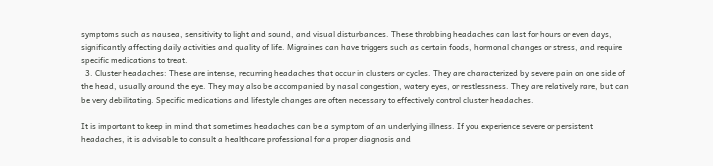symptoms such as nausea, sensitivity to light and sound, and visual disturbances. These throbbing headaches can last for hours or even days, significantly affecting daily activities and quality of life. Migraines can have triggers such as certain foods, hormonal changes or stress, and require specific medications to treat.
  3. Cluster headaches: These are intense, recurring headaches that occur in clusters or cycles. They are characterized by severe pain on one side of the head, usually around the eye. They may also be accompanied by nasal congestion, watery eyes, or restlessness. They are relatively rare, but can be very debilitating. Specific medications and lifestyle changes are often necessary to effectively control cluster headaches.

It is important to keep in mind that sometimes headaches can be a symptom of an underlying illness. If you experience severe or persistent headaches, it is advisable to consult a healthcare professional for a proper diagnosis and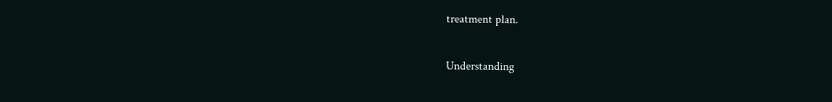treatment plan.

Understanding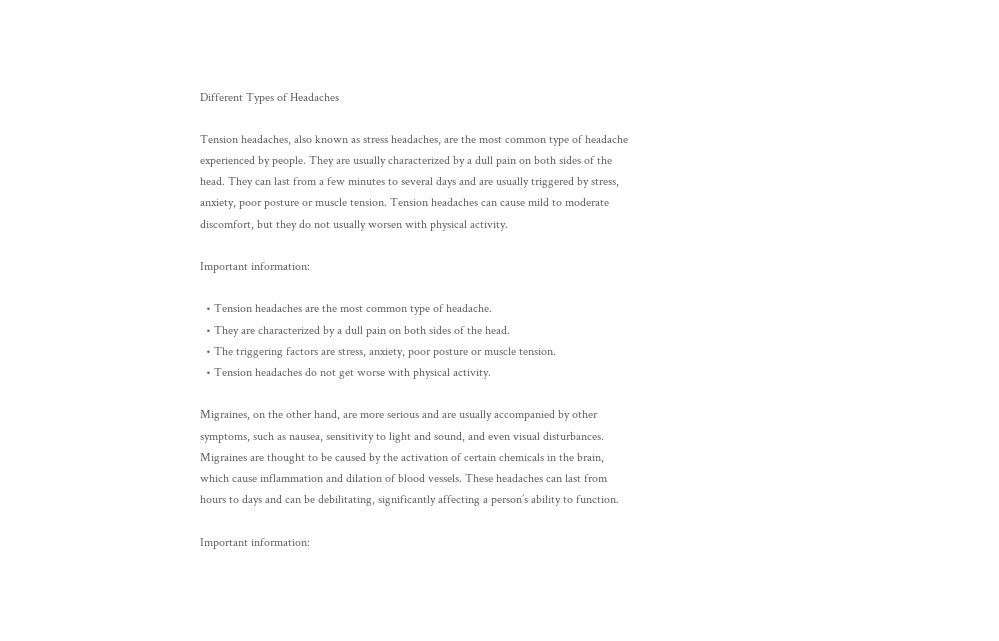Different Types of Headaches

Tension headaches, also known as stress headaches, are the most common type of headache experienced by people. They are usually characterized by a dull pain on both sides of the head. They can last from a few minutes to several days and are usually triggered by stress, anxiety, poor posture or muscle tension. Tension headaches can cause mild to moderate discomfort, but they do not usually worsen with physical activity.

Important information:

  • Tension headaches are the most common type of headache.
  • They are characterized by a dull pain on both sides of the head.
  • The triggering factors are stress, anxiety, poor posture or muscle tension.
  • Tension headaches do not get worse with physical activity.

Migraines, on the other hand, are more serious and are usually accompanied by other symptoms, such as nausea, sensitivity to light and sound, and even visual disturbances. Migraines are thought to be caused by the activation of certain chemicals in the brain, which cause inflammation and dilation of blood vessels. These headaches can last from hours to days and can be debilitating, significantly affecting a person’s ability to function.

Important information: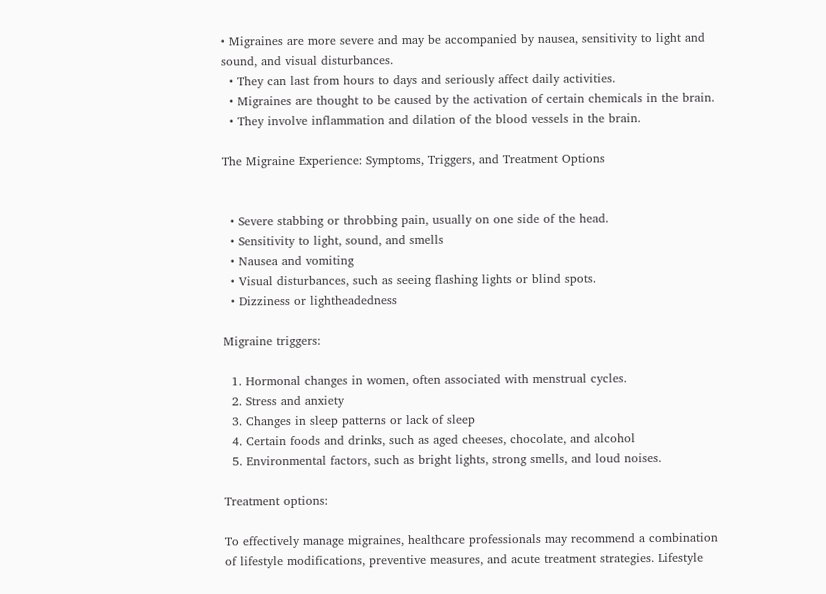• Migraines are more severe and may be accompanied by nausea, sensitivity to light and sound, and visual disturbances.
  • They can last from hours to days and seriously affect daily activities.
  • Migraines are thought to be caused by the activation of certain chemicals in the brain.
  • They involve inflammation and dilation of the blood vessels in the brain.

The Migraine Experience: Symptoms, Triggers, and Treatment Options


  • Severe stabbing or throbbing pain, usually on one side of the head.
  • Sensitivity to light, sound, and smells
  • Nausea and vomiting
  • Visual disturbances, such as seeing flashing lights or blind spots.
  • Dizziness or lightheadedness

Migraine triggers:

  1. Hormonal changes in women, often associated with menstrual cycles.
  2. Stress and anxiety
  3. Changes in sleep patterns or lack of sleep
  4. Certain foods and drinks, such as aged cheeses, chocolate, and alcohol
  5. Environmental factors, such as bright lights, strong smells, and loud noises.

Treatment options:

To effectively manage migraines, healthcare professionals may recommend a combination of lifestyle modifications, preventive measures, and acute treatment strategies. Lifestyle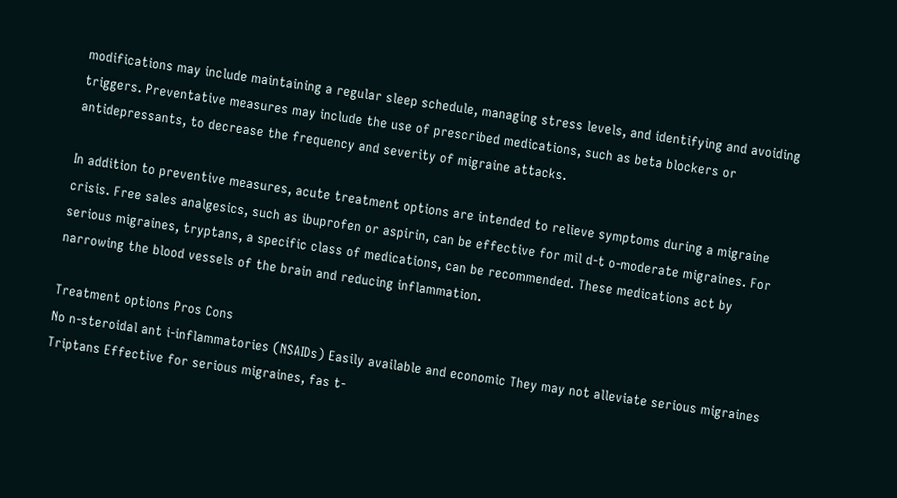modifications may include maintaining a regular sleep schedule, managing stress levels, and identifying and avoiding triggers. Preventative measures may include the use of prescribed medications, such as beta blockers or antidepressants, to decrease the frequency and severity of migraine attacks.

In addition to preventive measures, acute treatment options are intended to relieve symptoms during a migraine crisis. Free sales analgesics, such as ibuprofen or aspirin, can be effective for mil d-t o-moderate migraines. For serious migraines, tryptans, a specific class of medications, can be recommended. These medications act by narrowing the blood vessels of the brain and reducing inflammation.

Treatment options Pros Cons
No n-steroidal ant i-inflammatories (NSAIDs) Easily available and economic They may not alleviate serious migraines
Triptans Effective for serious migraines, fas t-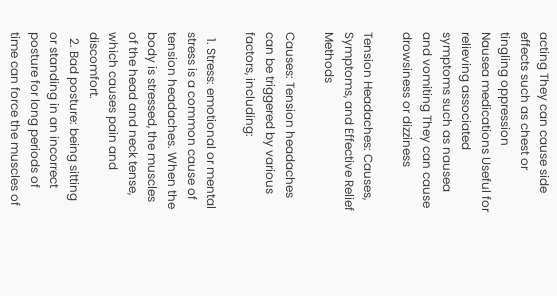acting They can cause side effects such as chest or tingling oppression
Nausea medications Useful for relieving associated symptoms such as nausea and vomiting They can cause drowsiness or dizziness

Tension Headaches: Causes, Symptoms, and Effective Relief Methods

Causes: Tension headaches can be triggered by various factors, including:

  1. Stress: emotional or mental stress is a common cause of tension headaches. When the body is stressed, the muscles of the head and neck tense, which causes pain and discomfort.
  2. Bad posture: being sitting or standing in an incorrect posture for long periods of time can force the muscles of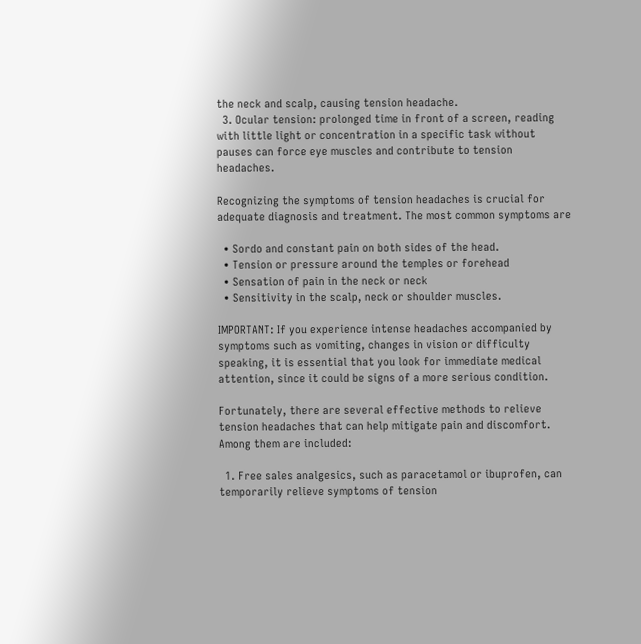the neck and scalp, causing tension headache.
  3. Ocular tension: prolonged time in front of a screen, reading with little light or concentration in a specific task without pauses can force eye muscles and contribute to tension headaches.

Recognizing the symptoms of tension headaches is crucial for adequate diagnosis and treatment. The most common symptoms are

  • Sordo and constant pain on both sides of the head.
  • Tension or pressure around the temples or forehead
  • Sensation of pain in the neck or neck
  • Sensitivity in the scalp, neck or shoulder muscles.

IMPORTANT: If you experience intense headaches accompanied by symptoms such as vomiting, changes in vision or difficulty speaking, it is essential that you look for immediate medical attention, since it could be signs of a more serious condition.

Fortunately, there are several effective methods to relieve tension headaches that can help mitigate pain and discomfort. Among them are included:

  1. Free sales analgesics, such as paracetamol or ibuprofen, can temporarily relieve symptoms of tension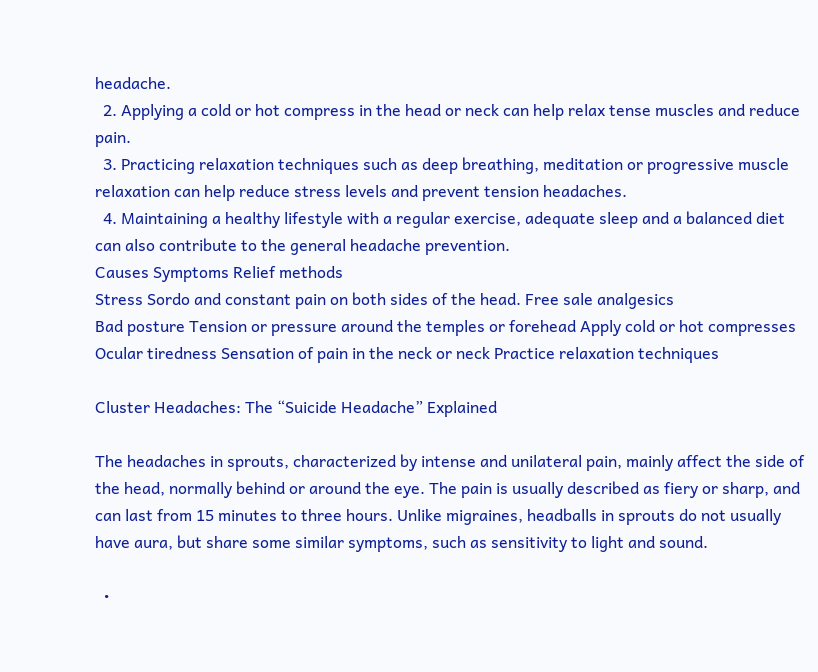headache.
  2. Applying a cold or hot compress in the head or neck can help relax tense muscles and reduce pain.
  3. Practicing relaxation techniques such as deep breathing, meditation or progressive muscle relaxation can help reduce stress levels and prevent tension headaches.
  4. Maintaining a healthy lifestyle with a regular exercise, adequate sleep and a balanced diet can also contribute to the general headache prevention.
Causes Symptoms Relief methods
Stress Sordo and constant pain on both sides of the head. Free sale analgesics
Bad posture Tension or pressure around the temples or forehead Apply cold or hot compresses
Ocular tiredness Sensation of pain in the neck or neck Practice relaxation techniques

Cluster Headaches: The “Suicide Headache” Explained

The headaches in sprouts, characterized by intense and unilateral pain, mainly affect the side of the head, normally behind or around the eye. The pain is usually described as fiery or sharp, and can last from 15 minutes to three hours. Unlike migraines, headballs in sprouts do not usually have aura, but share some similar symptoms, such as sensitivity to light and sound.

  •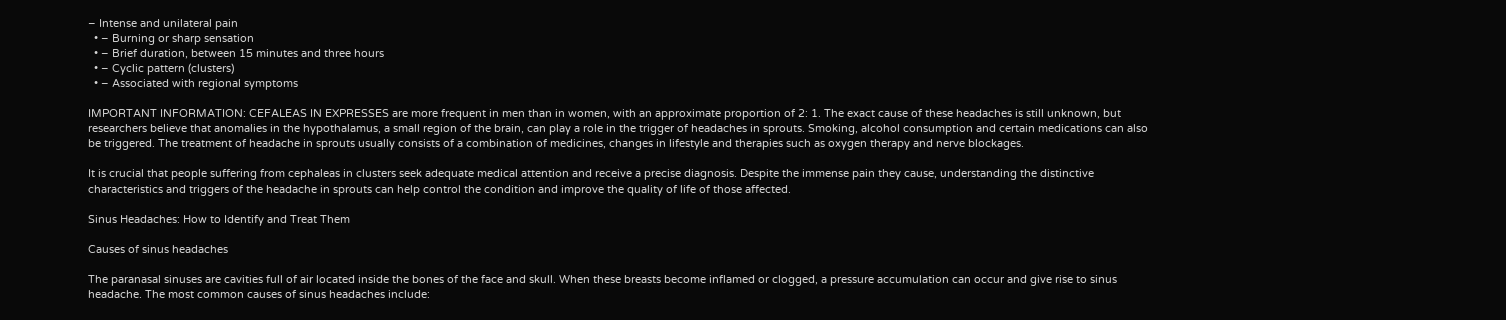– Intense and unilateral pain
  • – Burning or sharp sensation
  • – Brief duration, between 15 minutes and three hours
  • – Cyclic pattern (clusters)
  • – Associated with regional symptoms

IMPORTANT INFORMATION: CEFALEAS IN EXPRESSES are more frequent in men than in women, with an approximate proportion of 2: 1. The exact cause of these headaches is still unknown, but researchers believe that anomalies in the hypothalamus, a small region of the brain, can play a role in the trigger of headaches in sprouts. Smoking, alcohol consumption and certain medications can also be triggered. The treatment of headache in sprouts usually consists of a combination of medicines, changes in lifestyle and therapies such as oxygen therapy and nerve blockages.

It is crucial that people suffering from cephaleas in clusters seek adequate medical attention and receive a precise diagnosis. Despite the immense pain they cause, understanding the distinctive characteristics and triggers of the headache in sprouts can help control the condition and improve the quality of life of those affected.

Sinus Headaches: How to Identify and Treat Them

Causes of sinus headaches

The paranasal sinuses are cavities full of air located inside the bones of the face and skull. When these breasts become inflamed or clogged, a pressure accumulation can occur and give rise to sinus headache. The most common causes of sinus headaches include: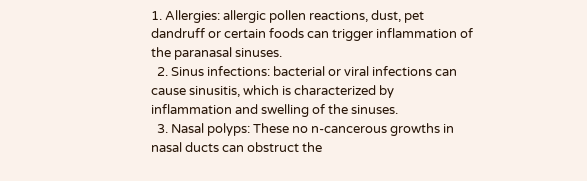1. Allergies: allergic pollen reactions, dust, pet dandruff or certain foods can trigger inflammation of the paranasal sinuses.
  2. Sinus infections: bacterial or viral infections can cause sinusitis, which is characterized by inflammation and swelling of the sinuses.
  3. Nasal polyps: These no n-cancerous growths in nasal ducts can obstruct the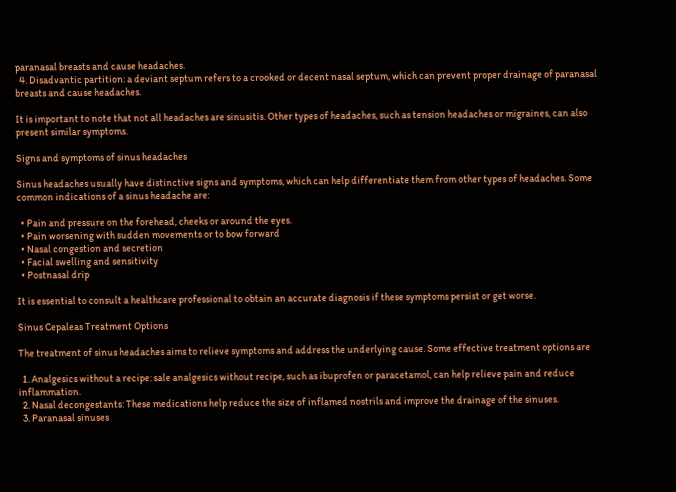paranasal breasts and cause headaches.
  4. Disadvantic partition: a deviant septum refers to a crooked or decent nasal septum, which can prevent proper drainage of paranasal breasts and cause headaches.

It is important to note that not all headaches are sinusitis. Other types of headaches, such as tension headaches or migraines, can also present similar symptoms.

Signs and symptoms of sinus headaches

Sinus headaches usually have distinctive signs and symptoms, which can help differentiate them from other types of headaches. Some common indications of a sinus headache are:

  • Pain and pressure on the forehead, cheeks or around the eyes.
  • Pain worsening with sudden movements or to bow forward
  • Nasal congestion and secretion
  • Facial swelling and sensitivity
  • Postnasal drip

It is essential to consult a healthcare professional to obtain an accurate diagnosis if these symptoms persist or get worse.

Sinus Cepaleas Treatment Options

The treatment of sinus headaches aims to relieve symptoms and address the underlying cause. Some effective treatment options are

  1. Analgesics without a recipe: sale analgesics without recipe, such as ibuprofen or paracetamol, can help relieve pain and reduce inflammation.
  2. Nasal decongestants: These medications help reduce the size of inflamed nostrils and improve the drainage of the sinuses.
  3. Paranasal sinuses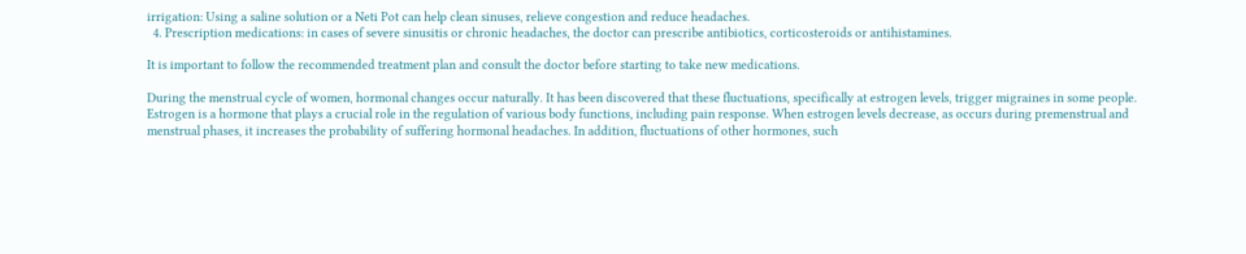irrigation: Using a saline solution or a Neti Pot can help clean sinuses, relieve congestion and reduce headaches.
  4. Prescription medications: in cases of severe sinusitis or chronic headaches, the doctor can prescribe antibiotics, corticosteroids or antihistamines.

It is important to follow the recommended treatment plan and consult the doctor before starting to take new medications.

During the menstrual cycle of women, hormonal changes occur naturally. It has been discovered that these fluctuations, specifically at estrogen levels, trigger migraines in some people. Estrogen is a hormone that plays a crucial role in the regulation of various body functions, including pain response. When estrogen levels decrease, as occurs during premenstrual and menstrual phases, it increases the probability of suffering hormonal headaches. In addition, fluctuations of other hormones, such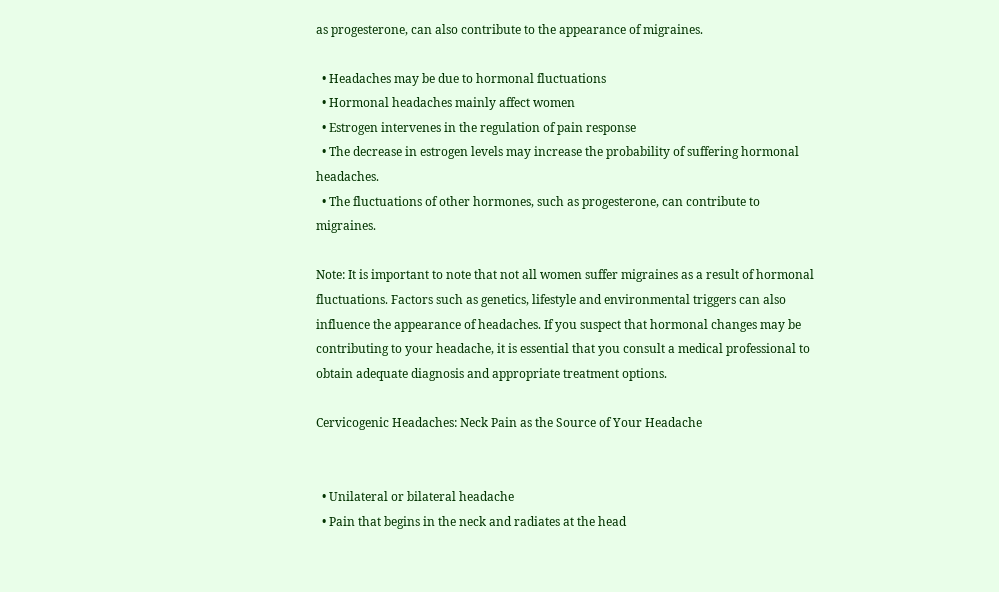as progesterone, can also contribute to the appearance of migraines.

  • Headaches may be due to hormonal fluctuations
  • Hormonal headaches mainly affect women
  • Estrogen intervenes in the regulation of pain response
  • The decrease in estrogen levels may increase the probability of suffering hormonal headaches.
  • The fluctuations of other hormones, such as progesterone, can contribute to migraines.

Note: It is important to note that not all women suffer migraines as a result of hormonal fluctuations. Factors such as genetics, lifestyle and environmental triggers can also influence the appearance of headaches. If you suspect that hormonal changes may be contributing to your headache, it is essential that you consult a medical professional to obtain adequate diagnosis and appropriate treatment options.

Cervicogenic Headaches: Neck Pain as the Source of Your Headache


  • Unilateral or bilateral headache
  • Pain that begins in the neck and radiates at the head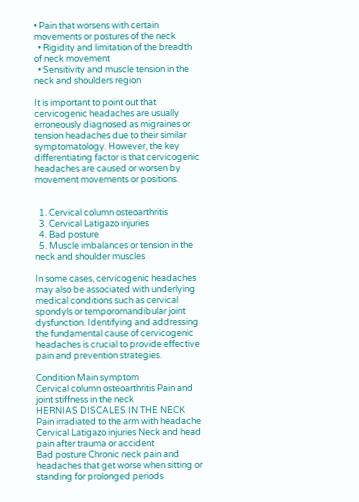• Pain that worsens with certain movements or postures of the neck
  • Rigidity and limitation of the breadth of neck movement
  • Sensitivity and muscle tension in the neck and shoulders region

It is important to point out that cervicogenic headaches are usually erroneously diagnosed as migraines or tension headaches due to their similar symptomatology. However, the key differentiating factor is that cervicogenic headaches are caused or worsen by movement movements or positions.


  1. Cervical column osteoarthritis
  3. Cervical Latigazo injuries
  4. Bad posture
  5. Muscle imbalances or tension in the neck and shoulder muscles

In some cases, cervicogenic headaches may also be associated with underlying medical conditions such as cervical spondyls or temporomandibular joint dysfunction. Identifying and addressing the fundamental cause of cervicogenic headaches is crucial to provide effective pain and prevention strategies.

Condition Main symptom
Cervical column osteoarthritis Pain and joint stiffness in the neck
HERNIAS DISCALES IN THE NECK Pain irradiated to the arm with headache
Cervical Latigazo injuries Neck and head pain after trauma or accident
Bad posture Chronic neck pain and headaches that get worse when sitting or standing for prolonged periods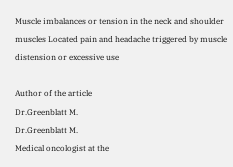Muscle imbalances or tension in the neck and shoulder muscles Located pain and headache triggered by muscle distension or excessive use

Author of the article
Dr.Greenblatt M.
Dr.Greenblatt M.
Medical oncologist at the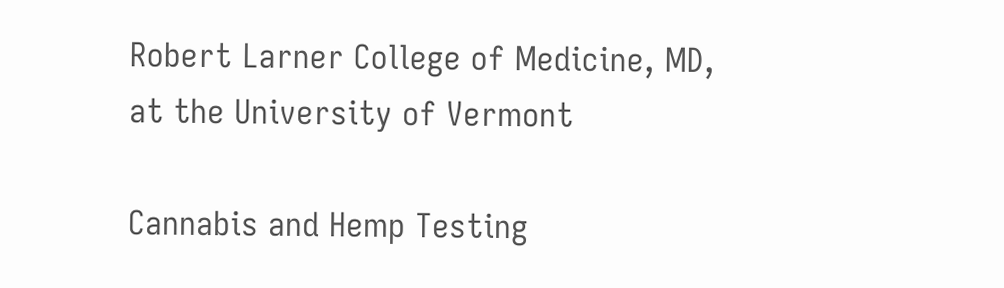Robert Larner College of Medicine, MD, at the University of Vermont

Cannabis and Hemp Testing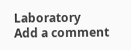Laboratory
Add a comment